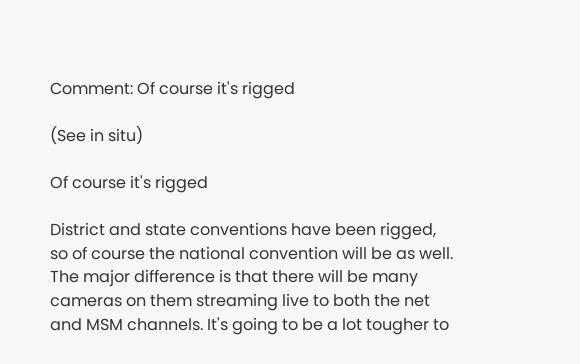Comment: Of course it's rigged

(See in situ)

Of course it's rigged

District and state conventions have been rigged, so of course the national convention will be as well. The major difference is that there will be many cameras on them streaming live to both the net and MSM channels. It's going to be a lot tougher to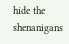hide the shenanigans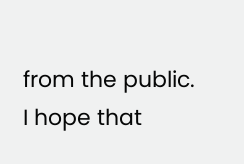from the public. I hope that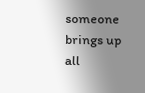someone brings up all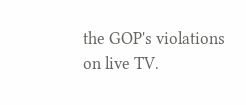the GOP's violations on live TV.